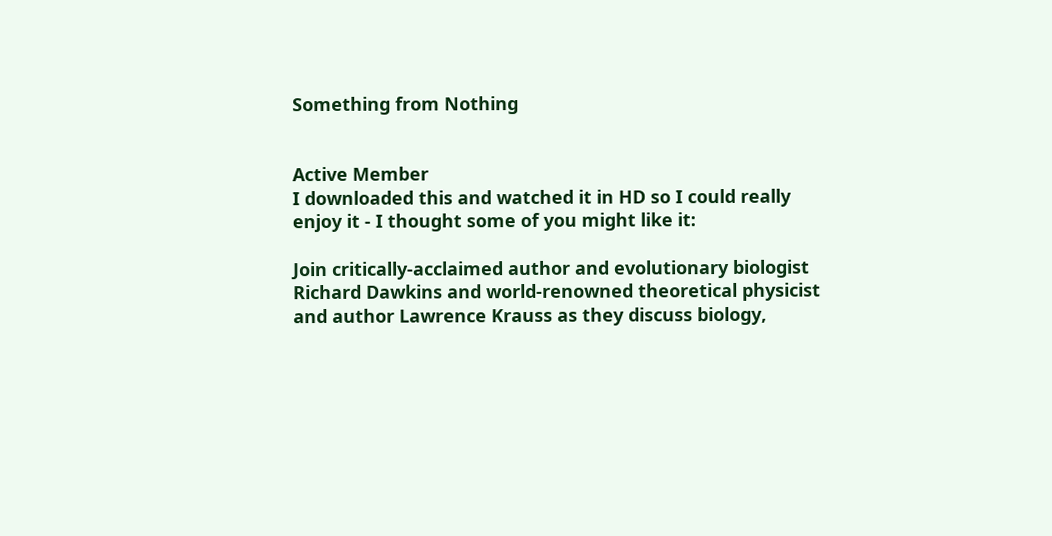Something from Nothing


Active Member
I downloaded this and watched it in HD so I could really enjoy it - I thought some of you might like it:

Join critically-acclaimed author and evolutionary biologist Richard Dawkins and world-renowned theoretical physicist and author Lawrence Krauss as they discuss biology,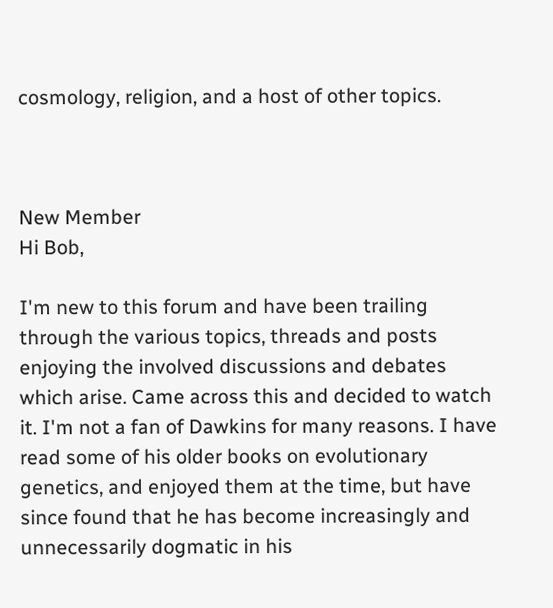cosmology, religion, and a host of other topics.



New Member
Hi Bob,

I'm new to this forum and have been trailing through the various topics, threads and posts enjoying the involved discussions and debates which arise. Came across this and decided to watch it. I'm not a fan of Dawkins for many reasons. I have read some of his older books on evolutionary genetics, and enjoyed them at the time, but have since found that he has become increasingly and unnecessarily dogmatic in his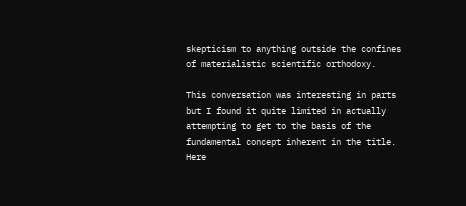skepticism to anything outside the confines of materialistic scientific orthodoxy.

This conversation was interesting in parts but I found it quite limited in actually attempting to get to the basis of the fundamental concept inherent in the title. Here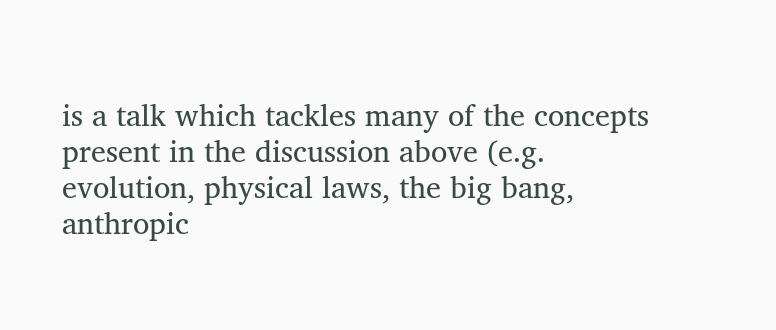is a talk which tackles many of the concepts present in the discussion above (e.g. evolution, physical laws, the big bang, anthropic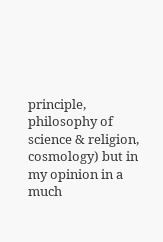principle, philosophy of science & religion, cosmology) but in my opinion in a much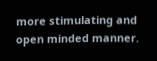more stimulating and open minded manner.